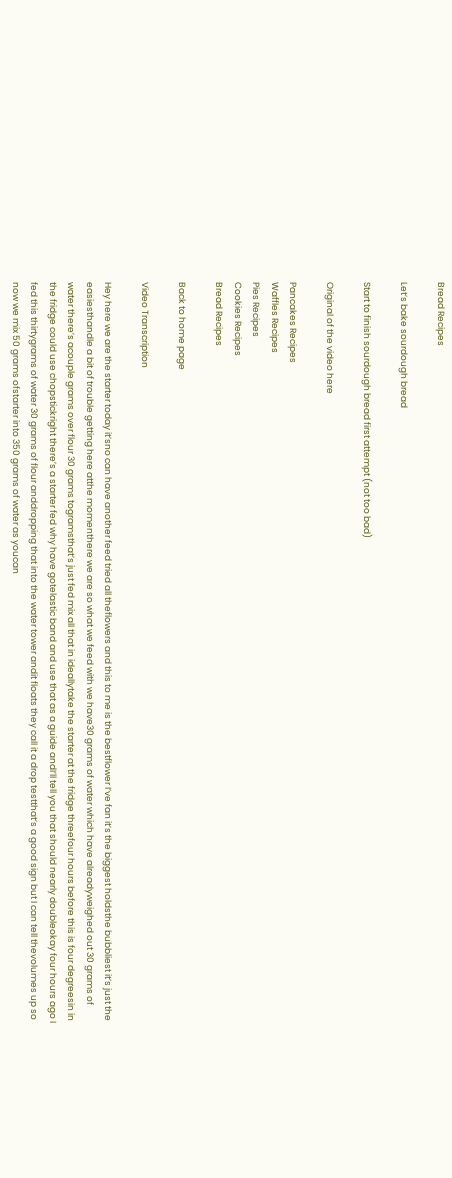Bread Recipes

Let’s bake sourdough bread

Start to finish sourdough bread first attempt (not too bad)

Original of the video here

Pancakes Recipes
Waffles Recipes
Pies Recipes
Cookies Recipes
Bread Recipes

Back to home page

Video Transcription

Hey here we are the starter today it’sno can have another feed tried all theflowers and this to me is the bestflower I’ve fan it’s the biggest holdsthe bubbliest it’s just the easiesthandle a bit of trouble getting here atthe momenthere we are so what we feed with we have30 grams of water which have alreadyweighed out 30 grams of water there’s acouple grams over flour 30 grams togramsthat’s just fed mix all that in ideallytake the starter at the fridge threefour hours before this is four degreesin in the fridge could use chopstickright there’s a starter fed why have gotelastic band and use that as a guide andI’ll tell you that should nearly doubleokay four hours ago I fed this thirtygrams of water 30 grams of flour anddropping that into the water tower andit floats they call it a drop testthat’s a good sign but I can tell thevolumes up so now we mix 50 grams ofstarter into 350 grams of water as youcan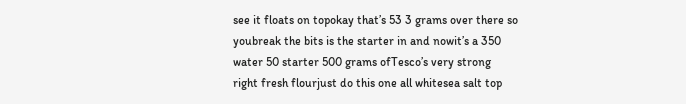see it floats on topokay that’s 53 3 grams over there so youbreak the bits is the starter in and nowit’s a 350 water 50 starter 500 grams ofTesco’s very strong right fresh flourjust do this one all whitesea salt top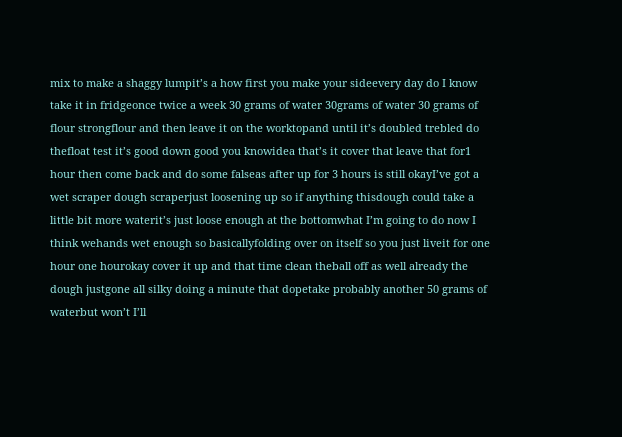mix to make a shaggy lumpit’s a how first you make your sideevery day do I know take it in fridgeonce twice a week 30 grams of water 30grams of water 30 grams of flour strongflour and then leave it on the worktopand until it’s doubled trebled do thefloat test it’s good down good you knowidea that’s it cover that leave that for1 hour then come back and do some falseas after up for 3 hours is still okayI’ve got a wet scraper dough scraperjust loosening up so if anything thisdough could take a little bit more waterit’s just loose enough at the bottomwhat I’m going to do now I think wehands wet enough so basicallyfolding over on itself so you just liveit for one hour one hourokay cover it up and that time clean theball off as well already the dough justgone all silky doing a minute that dopetake probably another 50 grams of waterbut won’t I’ll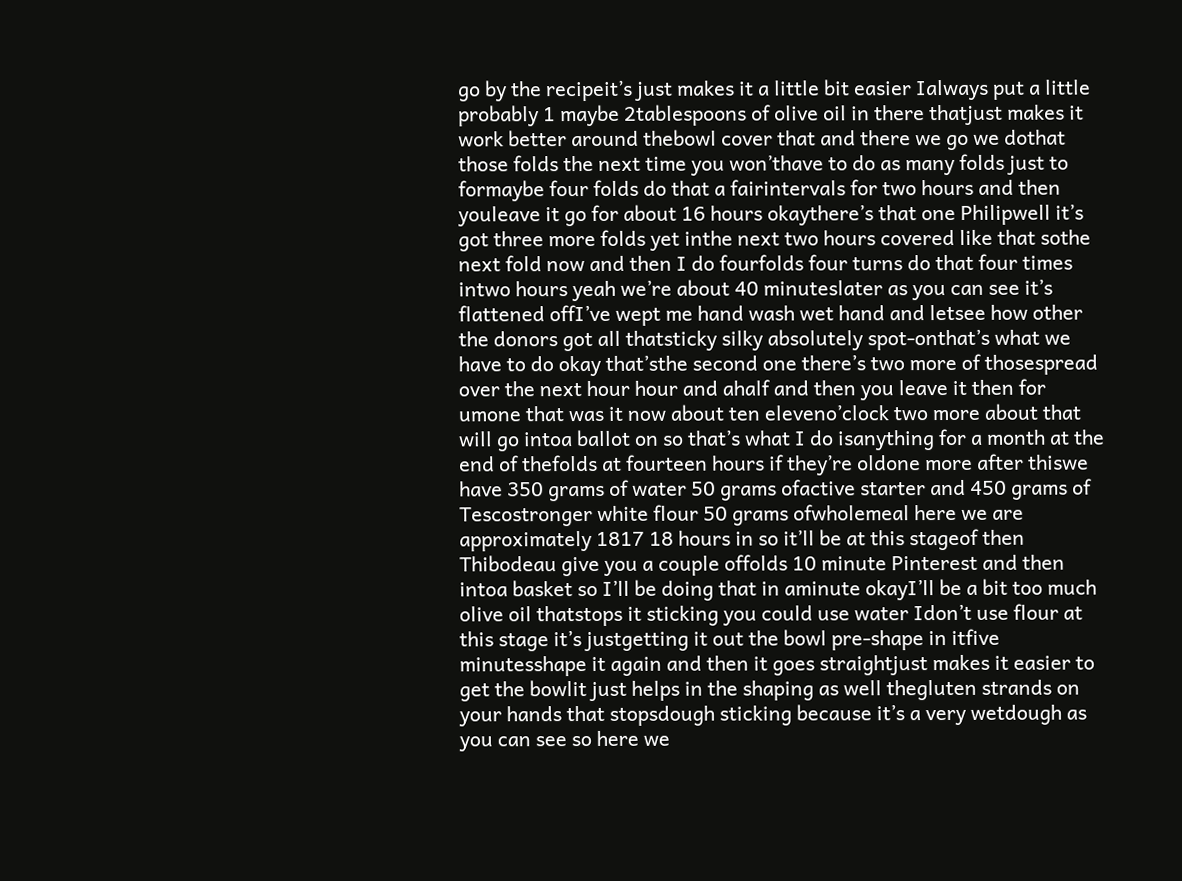go by the recipeit’s just makes it a little bit easier Ialways put a little probably 1 maybe 2tablespoons of olive oil in there thatjust makes it work better around thebowl cover that and there we go we dothat those folds the next time you won’thave to do as many folds just to formaybe four folds do that a fairintervals for two hours and then youleave it go for about 16 hours okaythere’s that one Philipwell it’s got three more folds yet inthe next two hours covered like that sothe next fold now and then I do fourfolds four turns do that four times intwo hours yeah we’re about 40 minuteslater as you can see it’s flattened offI’ve wept me hand wash wet hand and letsee how other the donors got all thatsticky silky absolutely spot-onthat’s what we have to do okay that’sthe second one there’s two more of thosespread over the next hour hour and ahalf and then you leave it then for umone that was it now about ten eleveno’clock two more about that will go intoa ballot on so that’s what I do isanything for a month at the end of thefolds at fourteen hours if they’re oldone more after thiswe have 350 grams of water 50 grams ofactive starter and 450 grams of Tescostronger white flour 50 grams ofwholemeal here we are approximately 1817 18 hours in so it’ll be at this stageof then Thibodeau give you a couple offolds 10 minute Pinterest and then intoa basket so I’ll be doing that in aminute okayI’ll be a bit too much olive oil thatstops it sticking you could use water Idon’t use flour at this stage it’s justgetting it out the bowl pre-shape in itfive minutesshape it again and then it goes straightjust makes it easier to get the bowlit just helps in the shaping as well thegluten strands on your hands that stopsdough sticking because it’s a very wetdough as you can see so here we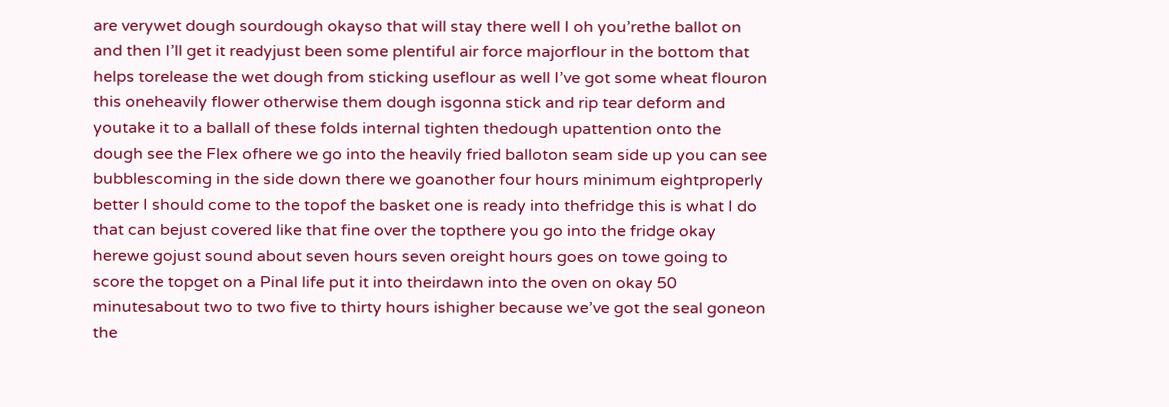are verywet dough sourdough okayso that will stay there well I oh you’rethe ballot on and then I’ll get it readyjust been some plentiful air force majorflour in the bottom that helps torelease the wet dough from sticking useflour as well I’ve got some wheat flouron this oneheavily flower otherwise them dough isgonna stick and rip tear deform and youtake it to a ballall of these folds internal tighten thedough upattention onto the dough see the Flex ofhere we go into the heavily fried balloton seam side up you can see bubblescoming in the side down there we goanother four hours minimum eightproperly better I should come to the topof the basket one is ready into thefridge this is what I do that can bejust covered like that fine over the topthere you go into the fridge okay herewe gojust sound about seven hours seven oreight hours goes on towe going to score the topget on a Pinal life put it into theirdawn into the oven on okay 50 minutesabout two to two five to thirty hours ishigher because we’ve got the seal goneon the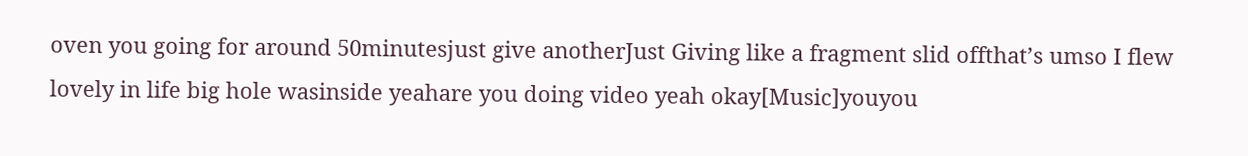oven you going for around 50minutesjust give anotherJust Giving like a fragment slid offthat’s umso I flew lovely in life big hole wasinside yeahare you doing video yeah okay[Music]youyou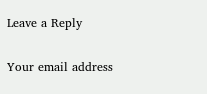Leave a Reply

Your email address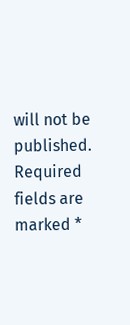will not be published. Required fields are marked *